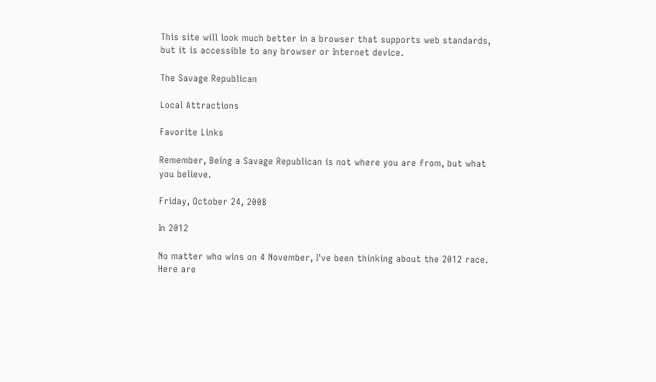This site will look much better in a browser that supports web standards, but it is accessible to any browser or Internet device.

The Savage Republican

Local Attractions

Favorite Links

Remember, Being a Savage Republican is not where you are from, but what you believe.

Friday, October 24, 2008

In 2012

No matter who wins on 4 November, I've been thinking about the 2012 race. Here are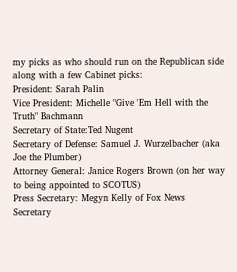my picks as who should run on the Republican side along with a few Cabinet picks:
President: Sarah Palin
Vice President: Michelle "Give 'Em Hell with the Truth" Bachmann
Secretary of State:Ted Nugent
Secretary of Defense: Samuel J. Wurzelbacher (aka Joe the Plumber)
Attorney General: Janice Rogers Brown (on her way to being appointed to SCOTUS)
Press Secretary: Megyn Kelly of Fox News
Secretary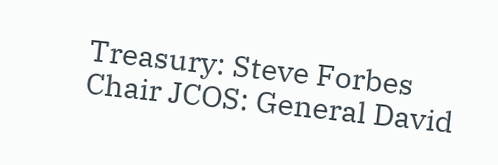Treasury: Steve Forbes
Chair JCOS: General David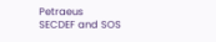Petraeus
SECDEF and SOS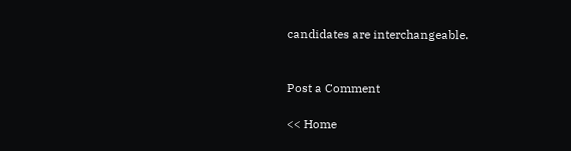candidates are interchangeable.


Post a Comment

<< Home